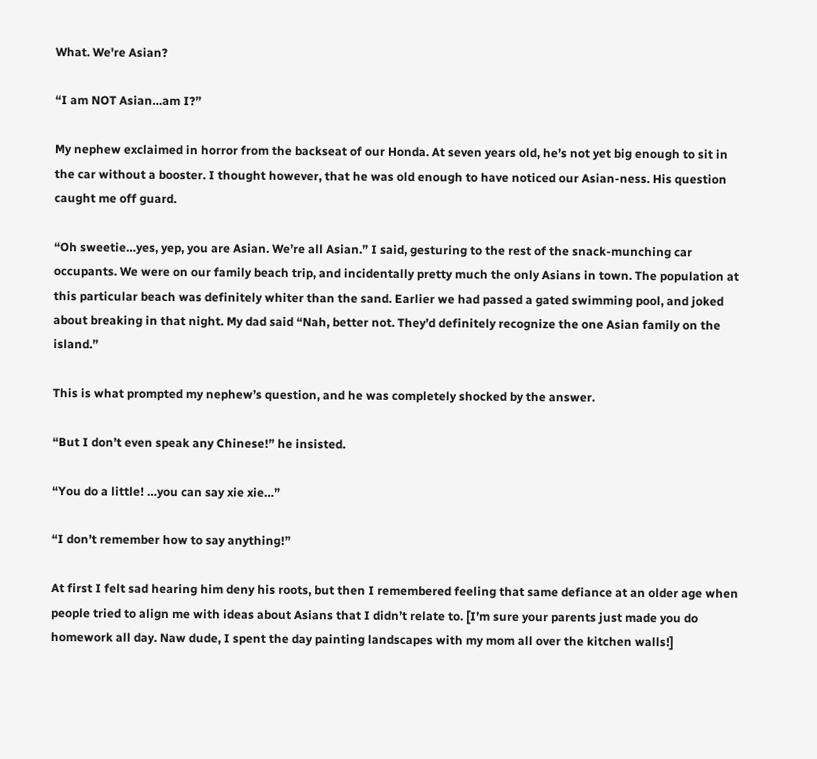What. We're Asian?

“I am NOT Asian…am I?”

My nephew exclaimed in horror from the backseat of our Honda. At seven years old, he’s not yet big enough to sit in the car without a booster. I thought however, that he was old enough to have noticed our Asian-ness. His question caught me off guard.

“Oh sweetie…yes, yep, you are Asian. We’re all Asian.” I said, gesturing to the rest of the snack-munching car occupants. We were on our family beach trip, and incidentally pretty much the only Asians in town. The population at this particular beach was definitely whiter than the sand. Earlier we had passed a gated swimming pool, and joked about breaking in that night. My dad said “Nah, better not. They’d definitely recognize the one Asian family on the island.”

This is what prompted my nephew’s question, and he was completely shocked by the answer.

“But I don’t even speak any Chinese!” he insisted.

“You do a little! …you can say xie xie…”

“I don’t remember how to say anything!”

At first I felt sad hearing him deny his roots, but then I remembered feeling that same defiance at an older age when people tried to align me with ideas about Asians that I didn’t relate to. [I’m sure your parents just made you do homework all day. Naw dude, I spent the day painting landscapes with my mom all over the kitchen walls!]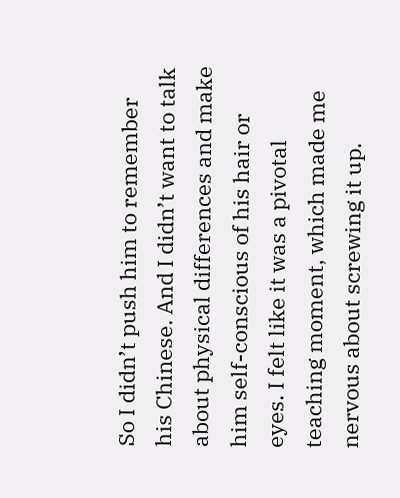So I didn’t push him to remember his Chinese. And I didn’t want to talk about physical differences and make him self-conscious of his hair or eyes. I felt like it was a pivotal teaching moment, which made me nervous about screwing it up.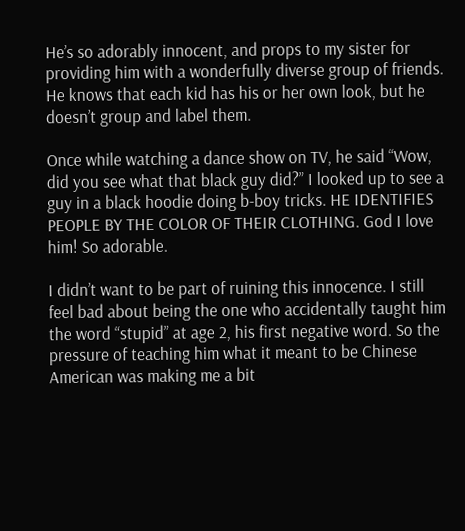He’s so adorably innocent, and props to my sister for providing him with a wonderfully diverse group of friends. He knows that each kid has his or her own look, but he doesn’t group and label them.

Once while watching a dance show on TV, he said “Wow, did you see what that black guy did?” I looked up to see a guy in a black hoodie doing b-boy tricks. HE IDENTIFIES PEOPLE BY THE COLOR OF THEIR CLOTHING. God I love him! So adorable.

I didn’t want to be part of ruining this innocence. I still feel bad about being the one who accidentally taught him the word “stupid” at age 2, his first negative word. So the pressure of teaching him what it meant to be Chinese American was making me a bit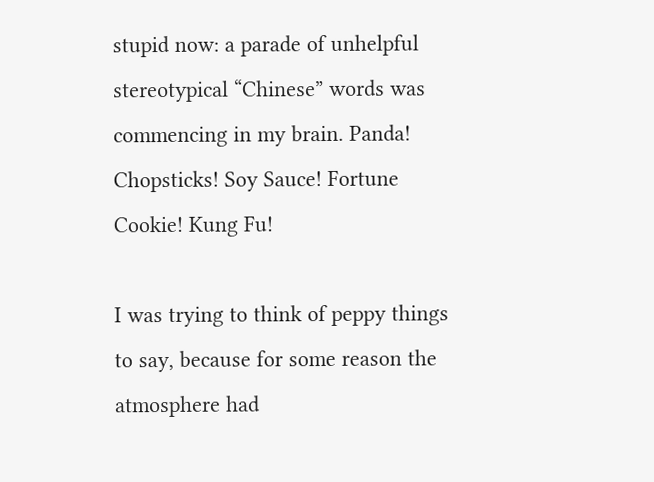stupid now: a parade of unhelpful stereotypical “Chinese” words was commencing in my brain. Panda! Chopsticks! Soy Sauce! Fortune Cookie! Kung Fu!

I was trying to think of peppy things to say, because for some reason the atmosphere had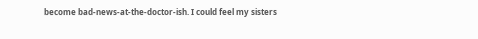become bad-news-at-the-doctor-ish. I could feel my sisters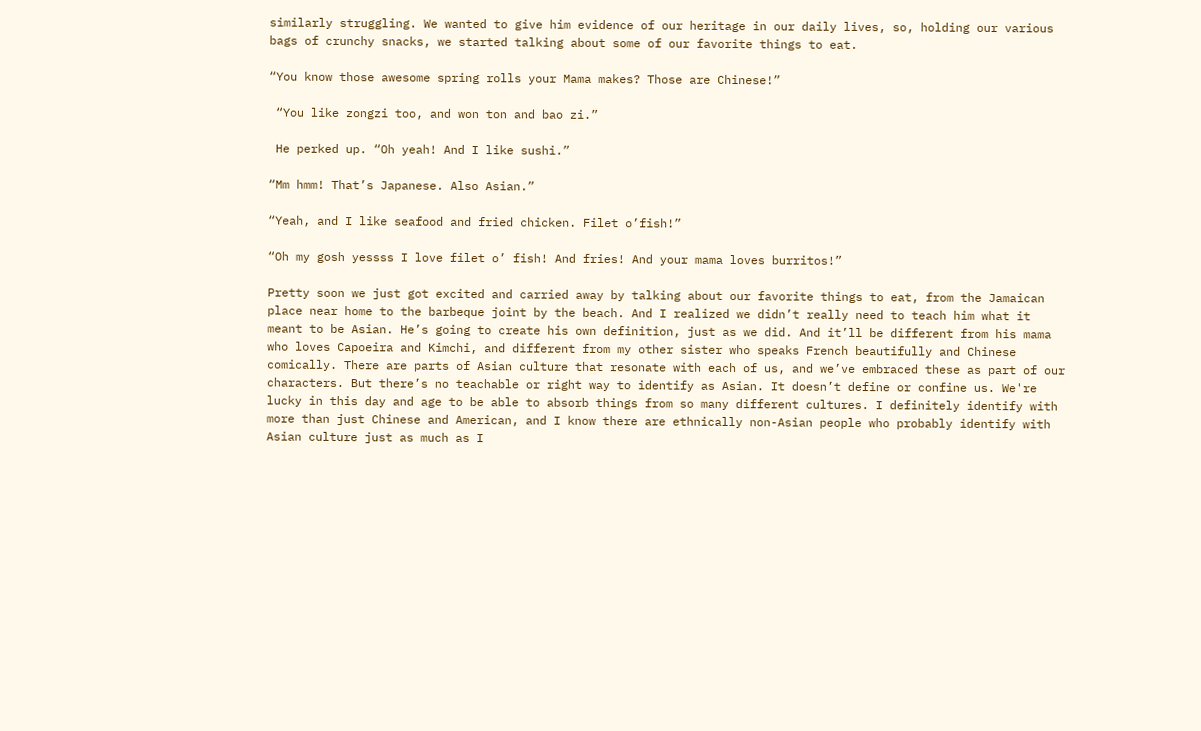similarly struggling. We wanted to give him evidence of our heritage in our daily lives, so, holding our various bags of crunchy snacks, we started talking about some of our favorite things to eat.

“You know those awesome spring rolls your Mama makes? Those are Chinese!”

 “You like zongzi too, and won ton and bao zi.”

 He perked up. “Oh yeah! And I like sushi.”

“Mm hmm! That’s Japanese. Also Asian.”

“Yeah, and I like seafood and fried chicken. Filet o’fish!”

“Oh my gosh yessss I love filet o’ fish! And fries! And your mama loves burritos!”

Pretty soon we just got excited and carried away by talking about our favorite things to eat, from the Jamaican place near home to the barbeque joint by the beach. And I realized we didn’t really need to teach him what it meant to be Asian. He’s going to create his own definition, just as we did. And it’ll be different from his mama who loves Capoeira and Kimchi, and different from my other sister who speaks French beautifully and Chinese comically. There are parts of Asian culture that resonate with each of us, and we’ve embraced these as part of our characters. But there’s no teachable or right way to identify as Asian. It doesn’t define or confine us. We're lucky in this day and age to be able to absorb things from so many different cultures. I definitely identify with more than just Chinese and American, and I know there are ethnically non-Asian people who probably identify with Asian culture just as much as I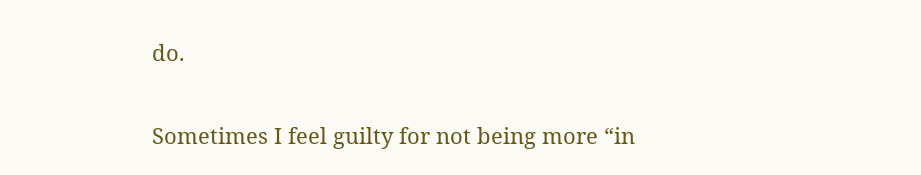do.

Sometimes I feel guilty for not being more “in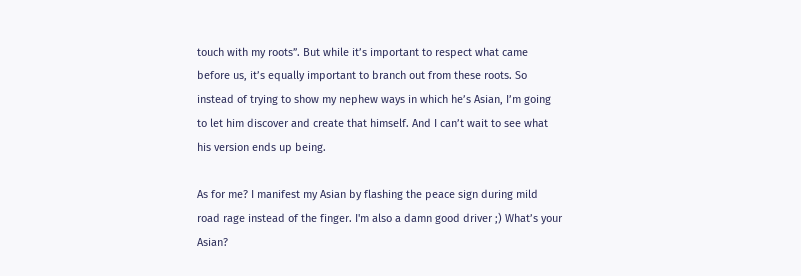touch with my roots”. But while it’s important to respect what came before us, it’s equally important to branch out from these roots. So instead of trying to show my nephew ways in which he’s Asian, I’m going to let him discover and create that himself. And I can’t wait to see what his version ends up being.

As for me? I manifest my Asian by flashing the peace sign during mild road rage instead of the finger. I'm also a damn good driver ;) What’s your Asian?